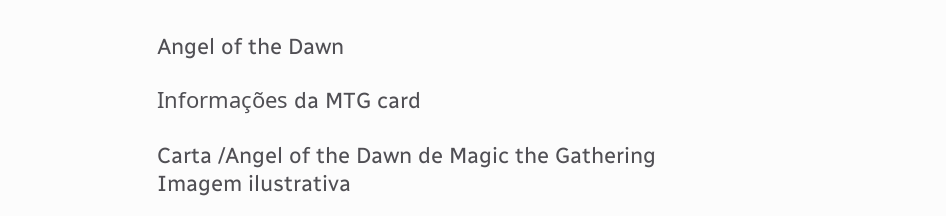Angel of the Dawn

Informações da MTG card

Carta /Angel of the Dawn de Magic the Gathering
Imagem ilustrativa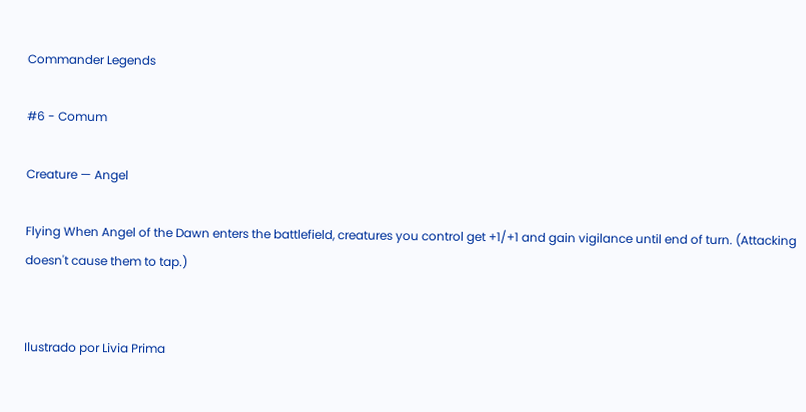Commander Legends

#6 - Comum

Creature — Angel

Flying When Angel of the Dawn enters the battlefield, creatures you control get +1/+1 and gain vigilance until end of turn. (Attacking doesn't cause them to tap.)


Ilustrado por Livia Prima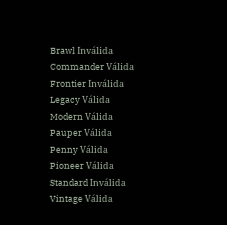Brawl Inválida
Commander Válida
Frontier Inválida
Legacy Válida
Modern Válida
Pauper Válida
Penny Válida
Pioneer Válida
Standard Inválida
Vintage Válida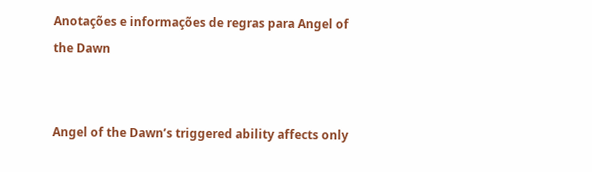Anotações e informações de regras para Angel of the Dawn


Angel of the Dawn’s triggered ability affects only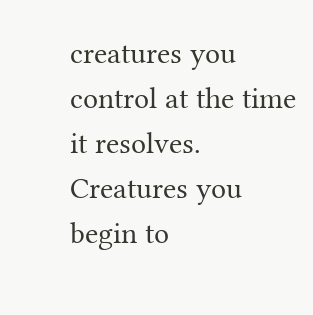creatures you control at the time it resolves. Creatures you begin to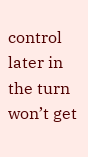control later in the turn won’t get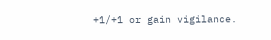+1/+1 or gain vigilance.